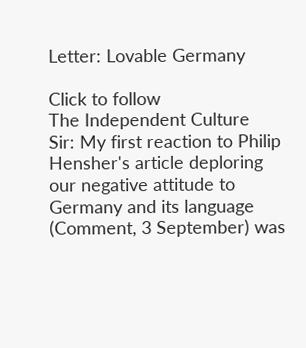Letter: Lovable Germany

Click to follow
The Independent Culture
Sir: My first reaction to Philip Hensher's article deploring our negative attitude to Germany and its language (Comment, 3 September) was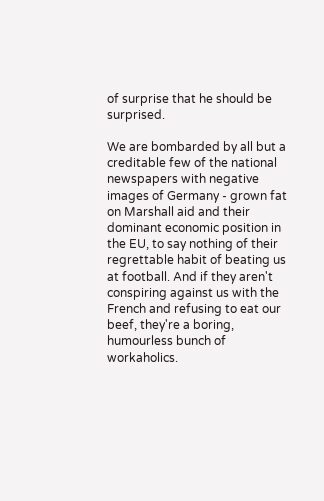of surprise that he should be surprised.

We are bombarded by all but a creditable few of the national newspapers with negative images of Germany - grown fat on Marshall aid and their dominant economic position in the EU, to say nothing of their regrettable habit of beating us at football. And if they aren't conspiring against us with the French and refusing to eat our beef, they're a boring, humourless bunch of workaholics.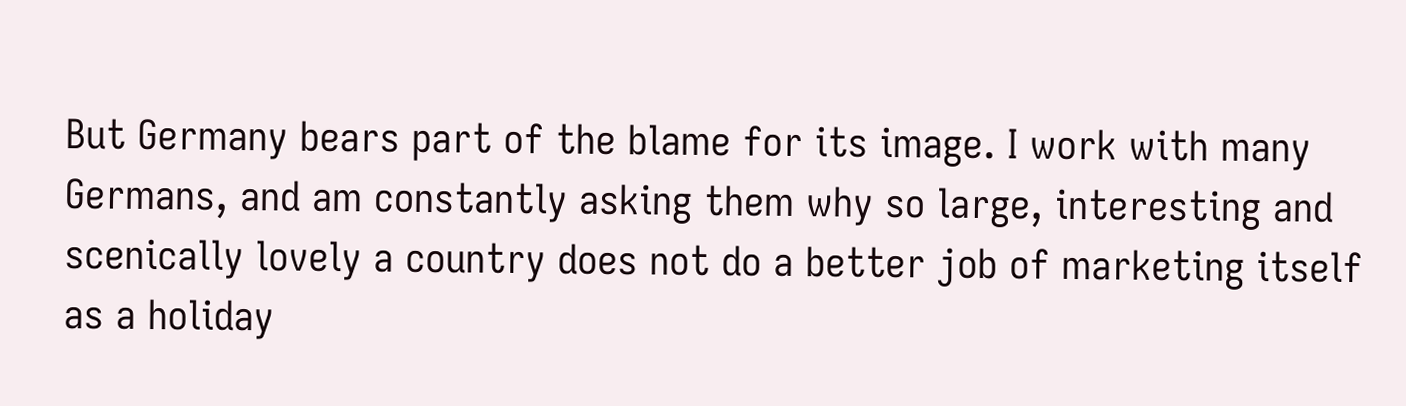But Germany bears part of the blame for its image. I work with many Germans, and am constantly asking them why so large, interesting and scenically lovely a country does not do a better job of marketing itself as a holiday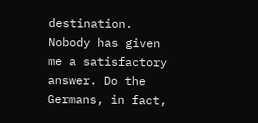destination. Nobody has given me a satisfactory answer. Do the Germans, in fact,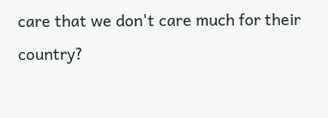care that we don't care much for their country?